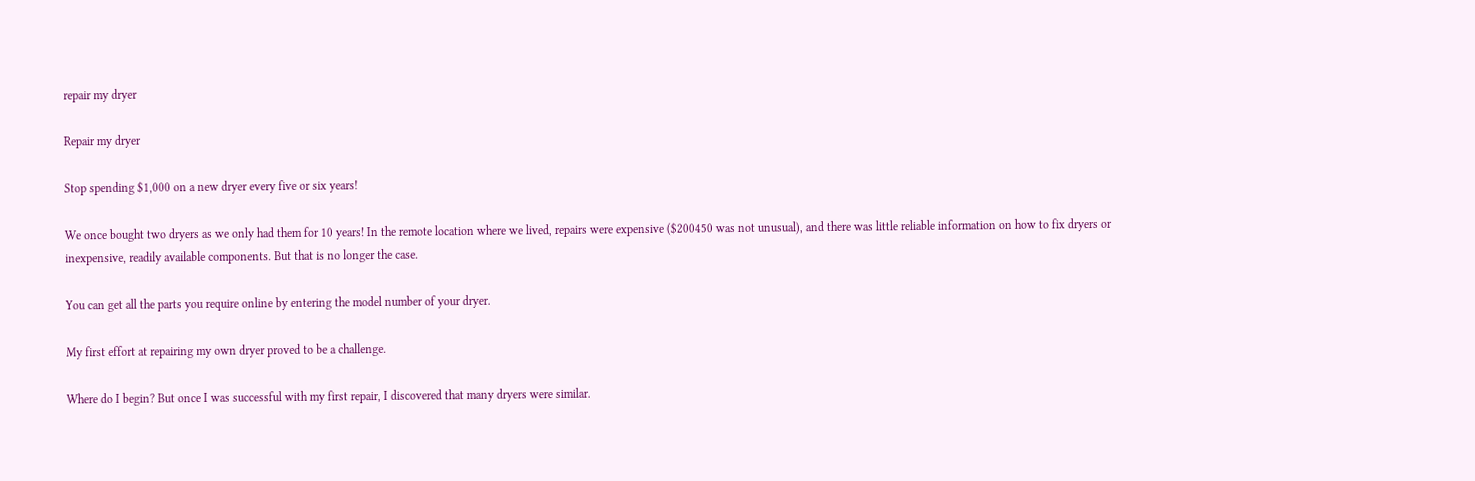repair my dryer

Repair my dryer

Stop spending $1,000 on a new dryer every five or six years!

We once bought two dryers as we only had them for 10 years! In the remote location where we lived, repairs were expensive ($200450 was not unusual), and there was little reliable information on how to fix dryers or inexpensive, readily available components. But that is no longer the case.

You can get all the parts you require online by entering the model number of your dryer.

My first effort at repairing my own dryer proved to be a challenge.

Where do I begin? But once I was successful with my first repair, I discovered that many dryers were similar.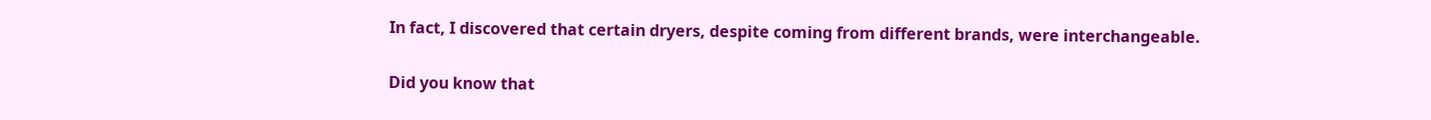In fact, I discovered that certain dryers, despite coming from different brands, were interchangeable.

Did you know that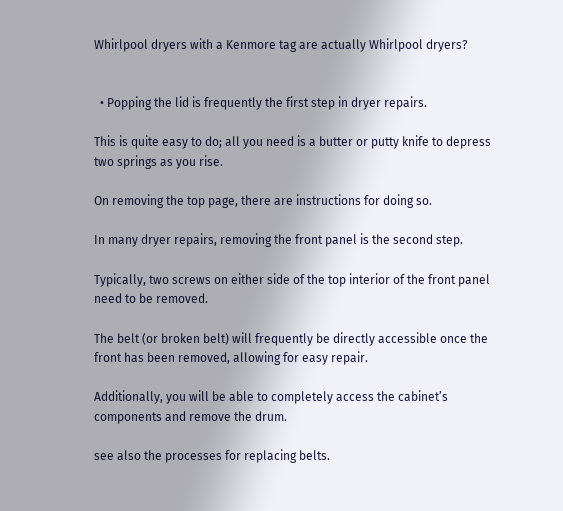Whirlpool dryers with a Kenmore tag are actually Whirlpool dryers?


  • Popping the lid is frequently the first step in dryer repairs.

This is quite easy to do; all you need is a butter or putty knife to depress two springs as you rise.

On removing the top page, there are instructions for doing so.

In many dryer repairs, removing the front panel is the second step.

Typically, two screws on either side of the top interior of the front panel need to be removed.

The belt (or broken belt) will frequently be directly accessible once the front has been removed, allowing for easy repair.

Additionally, you will be able to completely access the cabinet’s components and remove the drum.

see also the processes for replacing belts.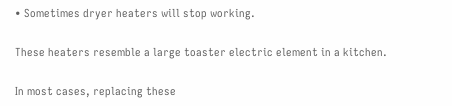• Sometimes dryer heaters will stop working.

These heaters resemble a large toaster electric element in a kitchen.

In most cases, replacing these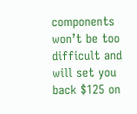components won’t be too difficult and will set you back $125 on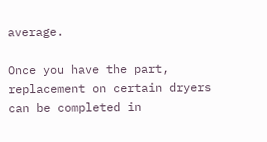average.

Once you have the part, replacement on certain dryers can be completed in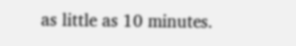as little as 10 minutes.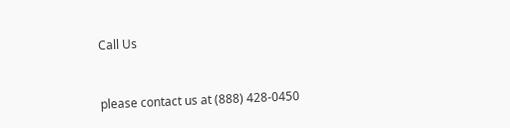Call Us


please contact us at (888) 428-0450